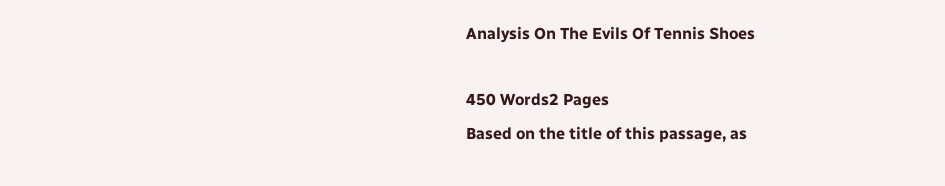Analysis On The Evils Of Tennis Shoes

450 Words2 Pages
Based on the title of this passage, as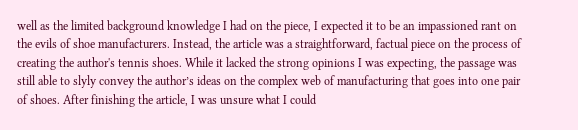well as the limited background knowledge I had on the piece, I expected it to be an impassioned rant on the evils of shoe manufacturers. Instead, the article was a straightforward, factual piece on the process of creating the author's tennis shoes. While it lacked the strong opinions I was expecting, the passage was still able to slyly convey the author’s ideas on the complex web of manufacturing that goes into one pair of shoes. After finishing the article, I was unsure what I could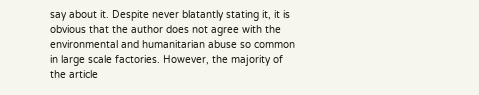say about it. Despite never blatantly stating it, it is obvious that the author does not agree with the environmental and humanitarian abuse so common in large scale factories. However, the majority of the article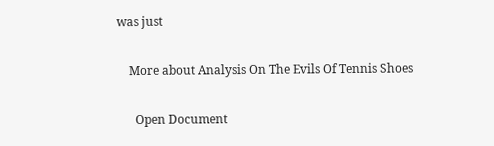was just

    More about Analysis On The Evils Of Tennis Shoes

      Open Document